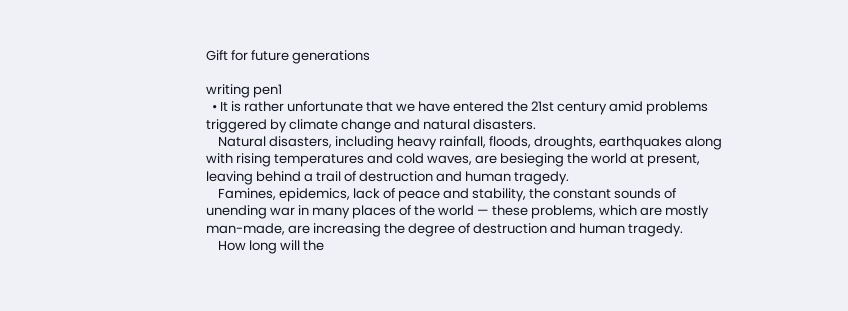Gift for future generations

writing pen1
  • It is rather unfortunate that we have entered the 21st century amid problems triggered by climate change and natural disasters.
    Natural disasters, including heavy rainfall, floods, droughts, earthquakes along with rising temperatures and cold waves, are besieging the world at present, leaving behind a trail of destruction and human tragedy.
    Famines, epidemics, lack of peace and stability, the constant sounds of unending war in many places of the world — these problems, which are mostly man-made, are increasing the degree of destruction and human tragedy.
    How long will the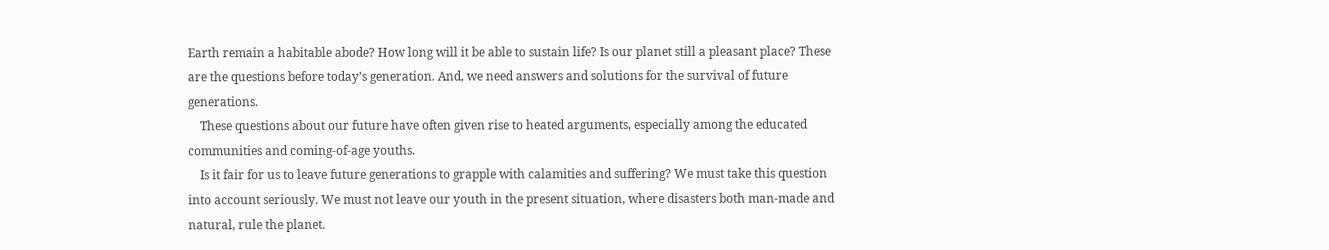Earth remain a habitable abode? How long will it be able to sustain life? Is our planet still a pleasant place? These are the questions before today’s generation. And, we need answers and solutions for the survival of future generations.
    These questions about our future have often given rise to heated arguments, especially among the educated communities and coming-of-age youths.
    Is it fair for us to leave future generations to grapple with calamities and suffering? We must take this question into account seriously. We must not leave our youth in the present situation, where disasters both man-made and natural, rule the planet.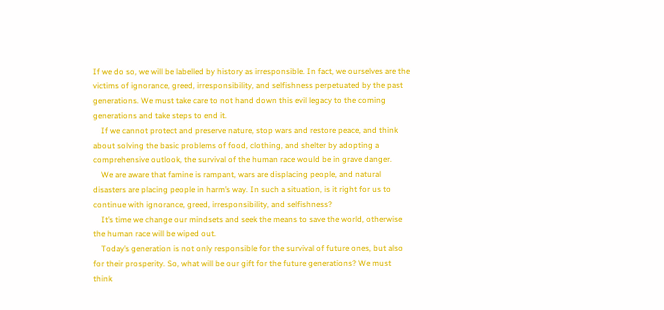If we do so, we will be labelled by history as irresponsible. In fact, we ourselves are the victims of ignorance, greed, irresponsibility, and selfishness perpetuated by the past generations. We must take care to not hand down this evil legacy to the coming generations and take steps to end it.
    If we cannot protect and preserve nature, stop wars and restore peace, and think about solving the basic problems of food, clothing, and shelter by adopting a comprehensive outlook, the survival of the human race would be in grave danger.
    We are aware that famine is rampant, wars are displacing people, and natural disasters are placing people in harm’s way. In such a situation, is it right for us to continue with ignorance, greed, irresponsibility, and selfishness?
    It’s time we change our mindsets and seek the means to save the world, otherwise the human race will be wiped out.
    Today’s generation is not only responsible for the survival of future ones, but also for their prosperity. So, what will be our gift for the future generations? We must think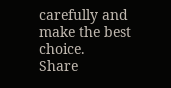carefully and make the best choice.
Share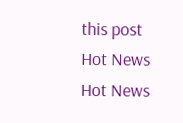this post
Hot News
Hot News